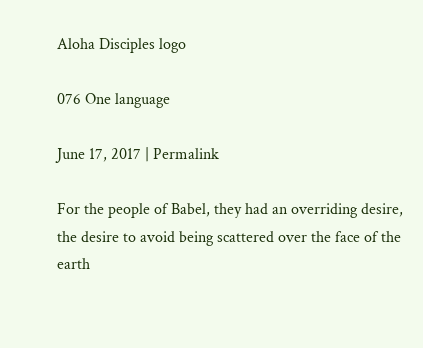Aloha Disciples logo

076 One language

June 17, 2017 | Permalink

For the people of Babel, they had an overriding desire, the desire to avoid being scattered over the face of the earth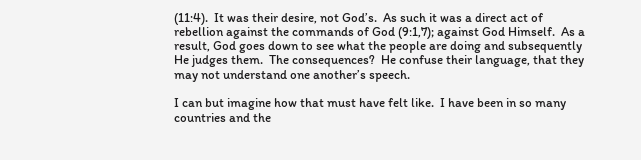(11:4).  It was their desire, not God’s.  As such it was a direct act of rebellion against the commands of God (9:1,7); against God Himself.  As a result, God goes down to see what the people are doing and subsequently He judges them.  The consequences?  He confuse their language, that they may not understand one another’s speech.

I can but imagine how that must have felt like.  I have been in so many countries and the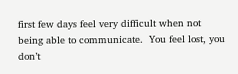first few days feel very difficult when not being able to communicate.  You feel lost, you don’t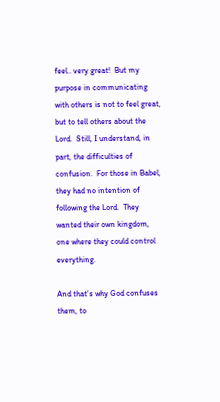feel.. very great!  But my purpose in communicating with others is not to feel great, but to tell others about the Lord.  Still, I understand, in part, the difficulties of confusion.  For those in Babel, they had no intention of following the Lord.  They wanted their own kingdom, one where they could control everything.

And that’s why God confuses them, to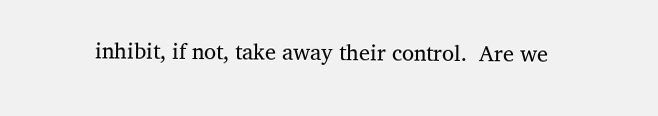inhibit, if not, take away their control.  Are we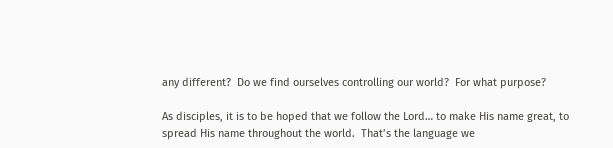any different?  Do we find ourselves controlling our world?  For what purpose?

As disciples, it is to be hoped that we follow the Lord… to make His name great, to spread His name throughout the world.  That’s the language we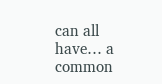can all have… a common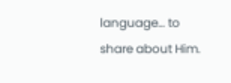language… to share about Him.